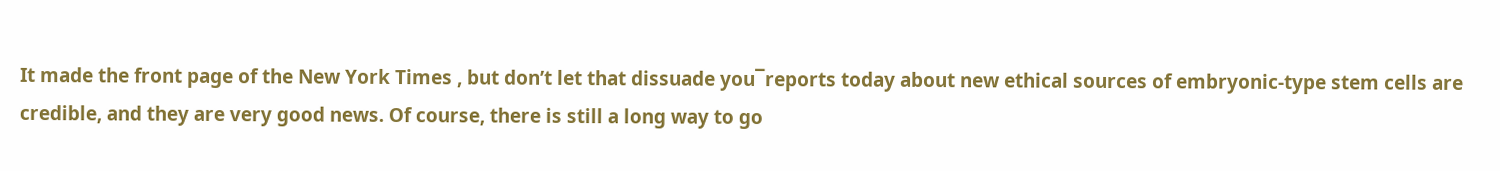It made the front page of the New York Times , but don’t let that dissuade you¯reports today about new ethical sources of embryonic-type stem cells are credible, and they are very good news. Of course, there is still a long way to go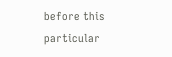before this particular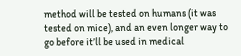method will be tested on humans (it was tested on mice), and an even longer way to go before it’ll be used in medical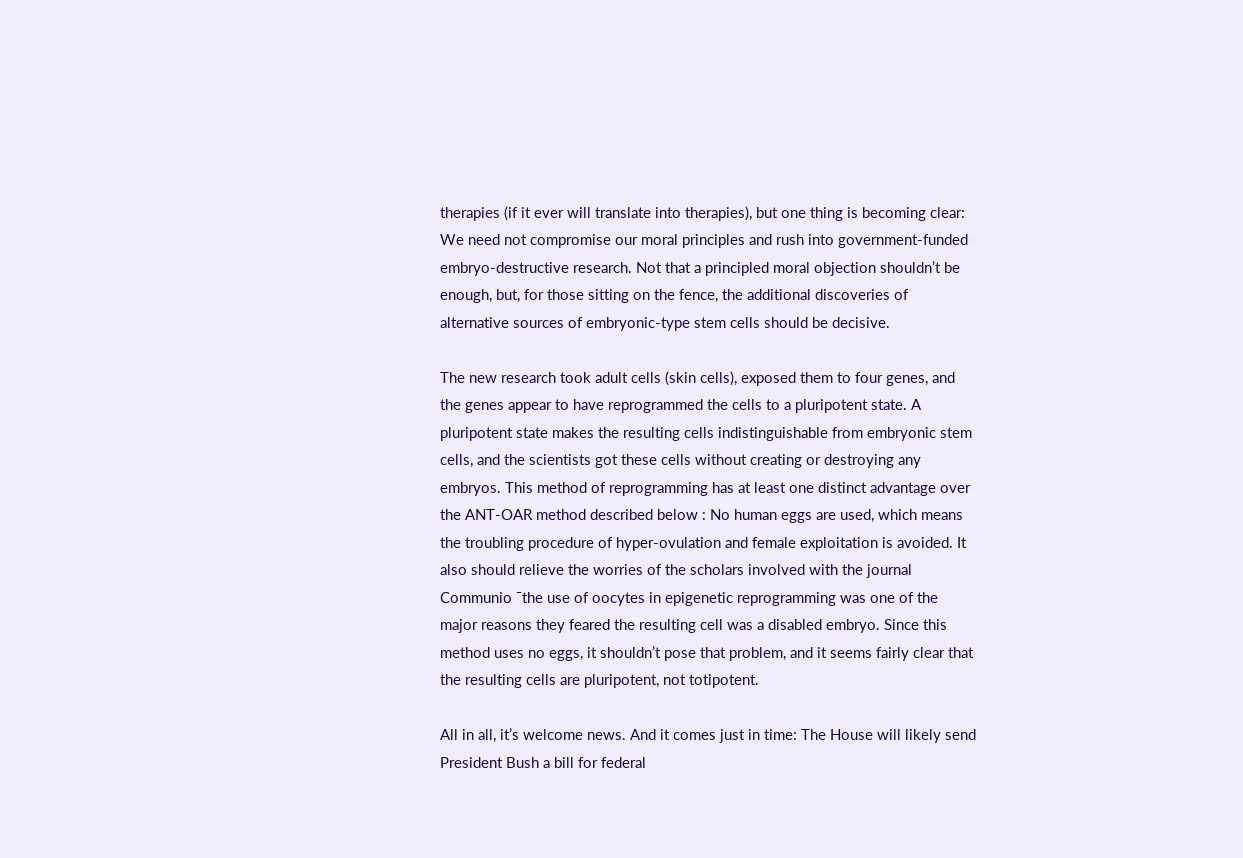therapies (if it ever will translate into therapies), but one thing is becoming clear: We need not compromise our moral principles and rush into government-funded embryo-destructive research. Not that a principled moral objection shouldn’t be enough, but, for those sitting on the fence, the additional discoveries of alternative sources of embryonic-type stem cells should be decisive.

The new research took adult cells (skin cells), exposed them to four genes, and the genes appear to have reprogrammed the cells to a pluripotent state. A pluripotent state makes the resulting cells indistinguishable from embryonic stem cells, and the scientists got these cells without creating or destroying any embryos. This method of reprogramming has at least one distinct advantage over the ANT-OAR method described below : No human eggs are used, which means the troubling procedure of hyper-ovulation and female exploitation is avoided. It also should relieve the worries of the scholars involved with the journal Communio ¯the use of oocytes in epigenetic reprogramming was one of the major reasons they feared the resulting cell was a disabled embryo. Since this method uses no eggs, it shouldn’t pose that problem, and it seems fairly clear that the resulting cells are pluripotent, not totipotent.

All in all, it’s welcome news. And it comes just in time: The House will likely send President Bush a bill for federal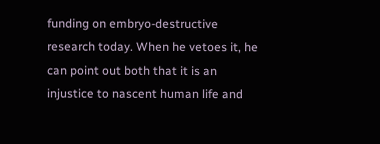funding on embryo-destructive research today. When he vetoes it, he can point out both that it is an injustice to nascent human life and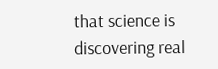that science is discovering real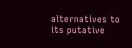alternatives to its putative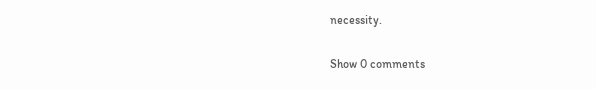necessity.

Show 0 comments